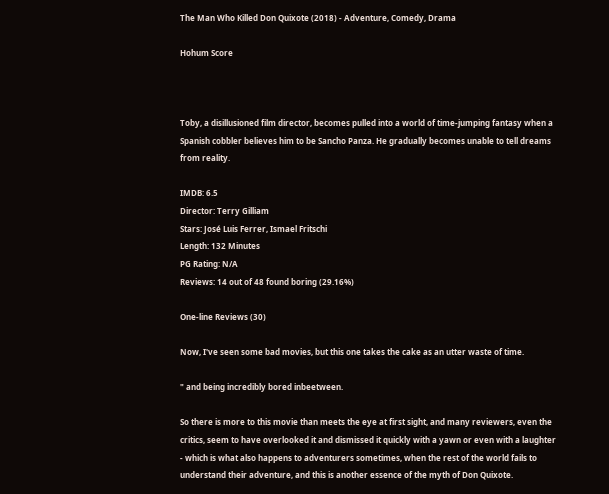The Man Who Killed Don Quixote (2018) - Adventure, Comedy, Drama

Hohum Score



Toby, a disillusioned film director, becomes pulled into a world of time-jumping fantasy when a Spanish cobbler believes him to be Sancho Panza. He gradually becomes unable to tell dreams from reality.

IMDB: 6.5
Director: Terry Gilliam
Stars: José Luis Ferrer, Ismael Fritschi
Length: 132 Minutes
PG Rating: N/A
Reviews: 14 out of 48 found boring (29.16%)

One-line Reviews (30)

Now, I've seen some bad movies, but this one takes the cake as an utter waste of time.

" and being incredibly bored inbeetween.

So there is more to this movie than meets the eye at first sight, and many reviewers, even the critics, seem to have overlooked it and dismissed it quickly with a yawn or even with a laughter - which is what also happens to adventurers sometimes, when the rest of the world fails to understand their adventure, and this is another essence of the myth of Don Quixote.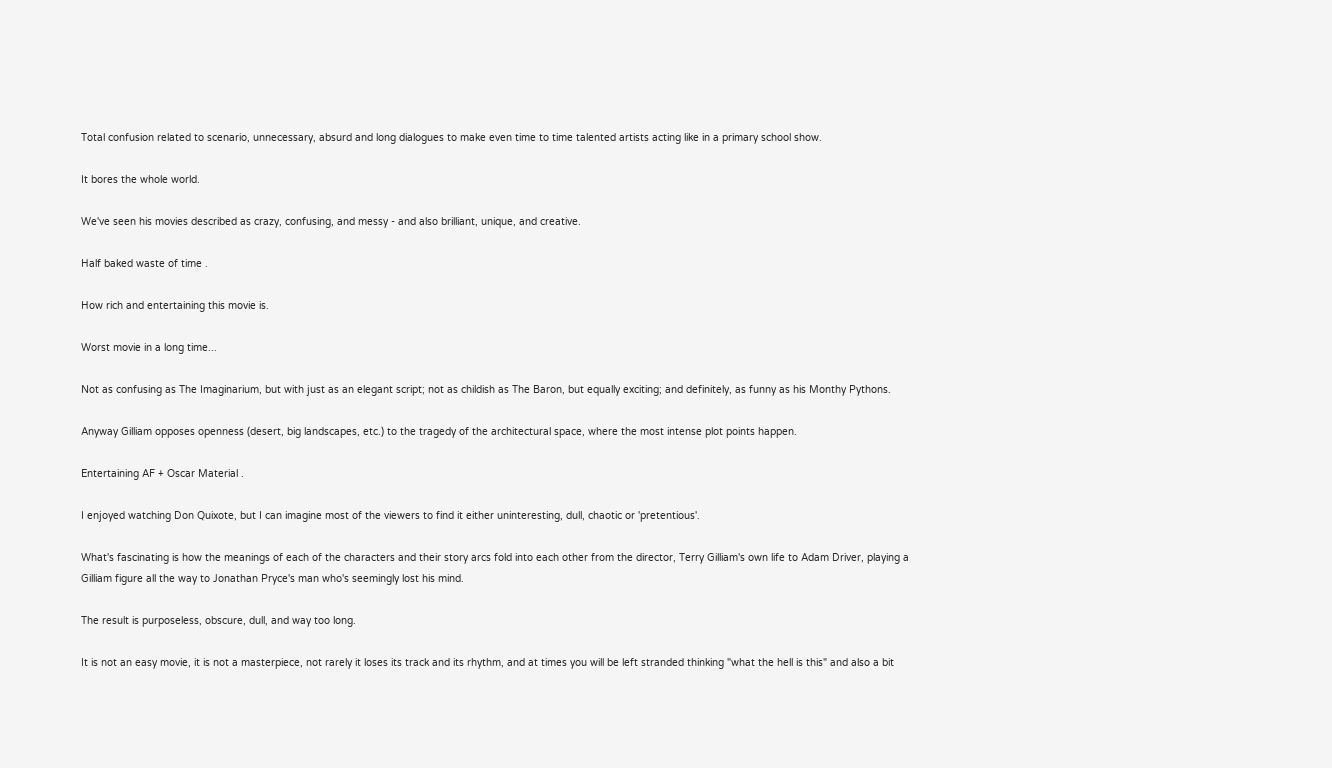Total confusion related to scenario, unnecessary, absurd and long dialogues to make even time to time talented artists acting like in a primary school show.

It bores the whole world.

We've seen his movies described as crazy, confusing, and messy - and also brilliant, unique, and creative.

Half baked waste of time .

How rich and entertaining this movie is.

Worst movie in a long time...

Not as confusing as The Imaginarium, but with just as an elegant script; not as childish as The Baron, but equally exciting; and definitely, as funny as his Monthy Pythons.

Anyway Gilliam opposes openness (desert, big landscapes, etc.) to the tragedy of the architectural space, where the most intense plot points happen.

Entertaining AF + Oscar Material .

I enjoyed watching Don Quixote, but I can imagine most of the viewers to find it either uninteresting, dull, chaotic or 'pretentious'.

What's fascinating is how the meanings of each of the characters and their story arcs fold into each other from the director, Terry Gilliam's own life to Adam Driver, playing a Gilliam figure all the way to Jonathan Pryce's man who's seemingly lost his mind.

The result is purposeless, obscure, dull, and way too long.

It is not an easy movie, it is not a masterpiece, not rarely it loses its track and its rhythm, and at times you will be left stranded thinking "what the hell is this" and also a bit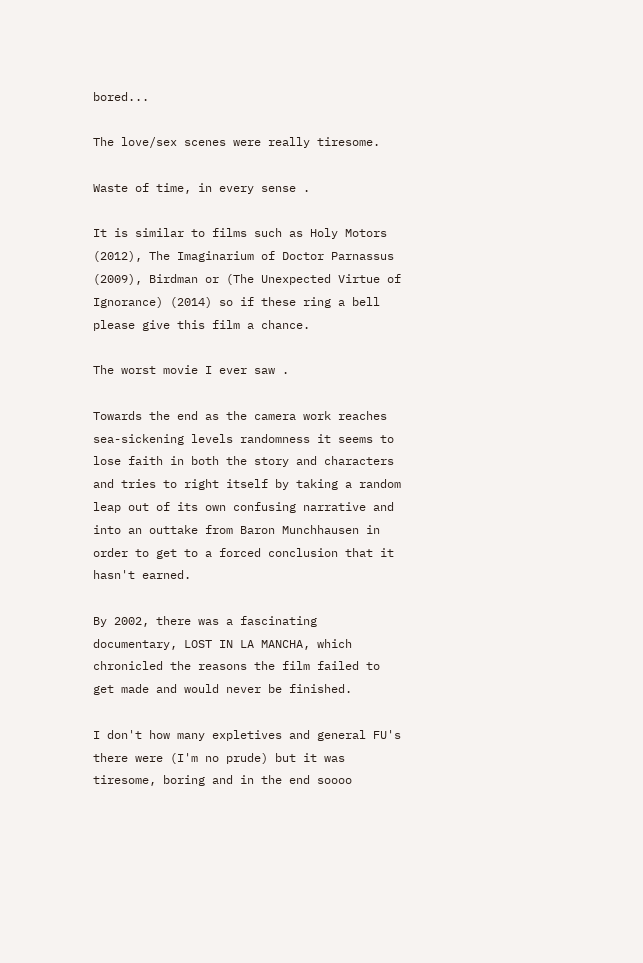bored...

The love/sex scenes were really tiresome.

Waste of time, in every sense .

It is similar to films such as Holy Motors (2012), The Imaginarium of Doctor Parnassus (2009), Birdman or (The Unexpected Virtue of Ignorance) (2014) so if these ring a bell please give this film a chance.

The worst movie I ever saw .

Towards the end as the camera work reaches sea-sickening levels randomness it seems to lose faith in both the story and characters and tries to right itself by taking a random leap out of its own confusing narrative and into an outtake from Baron Munchhausen in order to get to a forced conclusion that it hasn't earned.

By 2002, there was a fascinating documentary, LOST IN LA MANCHA, which chronicled the reasons the film failed to get made and would never be finished.

I don't how many expletives and general FU's there were (I'm no prude) but it was tiresome, boring and in the end soooo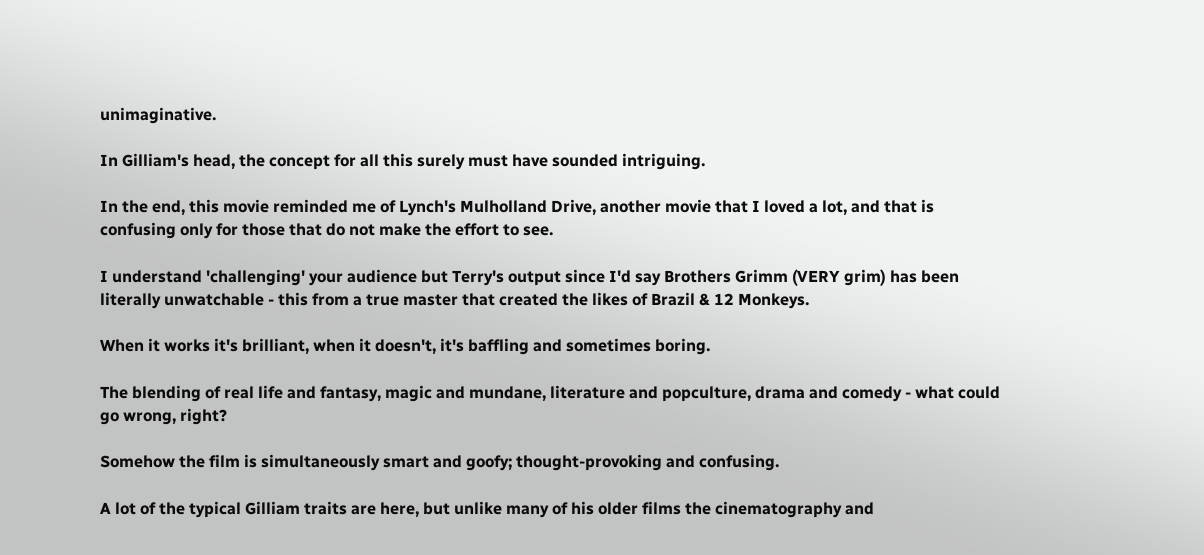unimaginative.

In Gilliam's head, the concept for all this surely must have sounded intriguing.

In the end, this movie reminded me of Lynch's Mulholland Drive, another movie that I loved a lot, and that is confusing only for those that do not make the effort to see.

I understand 'challenging' your audience but Terry's output since I'd say Brothers Grimm (VERY grim) has been literally unwatchable - this from a true master that created the likes of Brazil & 12 Monkeys.

When it works it's brilliant, when it doesn't, it's baffling and sometimes boring.

The blending of real life and fantasy, magic and mundane, literature and popculture, drama and comedy - what could go wrong, right?

Somehow the film is simultaneously smart and goofy; thought-provoking and confusing.

A lot of the typical Gilliam traits are here, but unlike many of his older films the cinematography and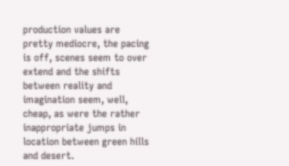production values are pretty mediocre, the pacing is off, scenes seem to over extend and the shifts between reality and imagination seem, well, cheap, as were the rather inappropriate jumps in location between green hills and desert.